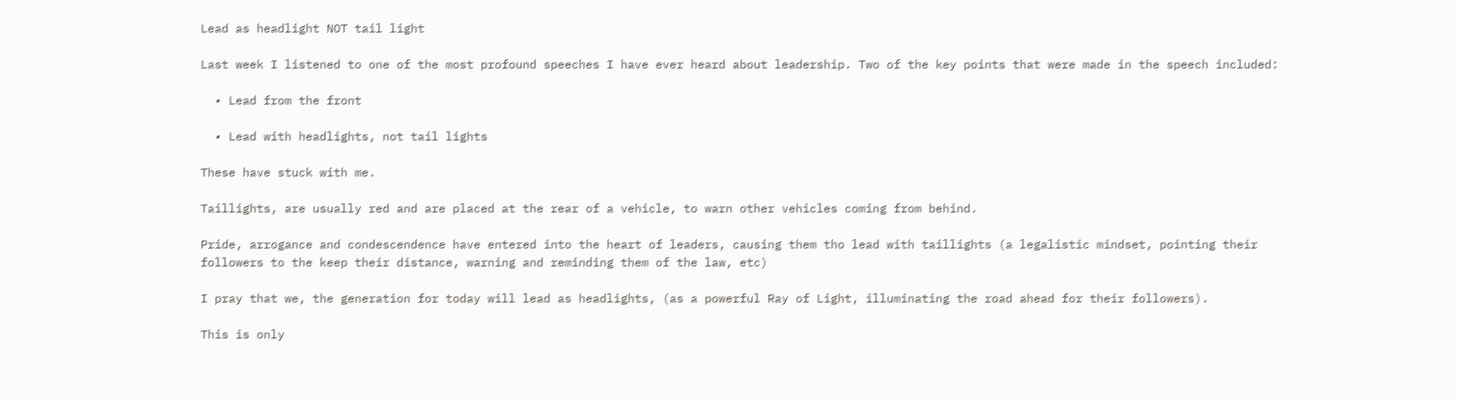Lead as headlight NOT tail light

Last week I listened to one of the most profound speeches I have ever heard about leadership. Two of the key points that were made in the speech included:

  • Lead from the front

  • Lead with headlights, not tail lights

These have stuck with me.

Taillights, are usually red and are placed at the rear of a vehicle, to warn other vehicles coming from behind.

Pride, arrogance and condescendence have entered into the heart of leaders, causing them tho lead with taillights (a legalistic mindset, pointing their followers to the keep their distance, warning and reminding them of the law, etc)

I pray that we, the generation for today will lead as headlights, (as a powerful Ray of Light, illuminating the road ahead for their followers).

This is only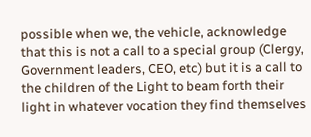possible when we, the vehicle, acknowledge that this is not a call to a special group (Clergy, Government leaders, CEO, etc) but it is a call to the children of the Light to beam forth their light in whatever vocation they find themselves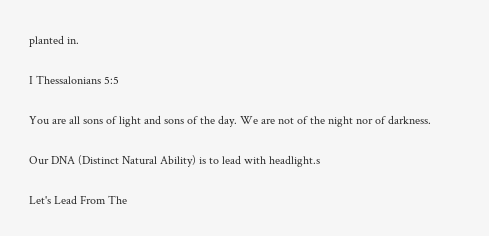planted in.

I Thessalonians 5:5

You are all sons of light and sons of the day. We are not of the night nor of darkness.

Our DNA (Distinct Natural Ability) is to lead with headlight.s

Let's Lead From The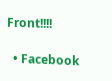Front!!!!

  • Facebook